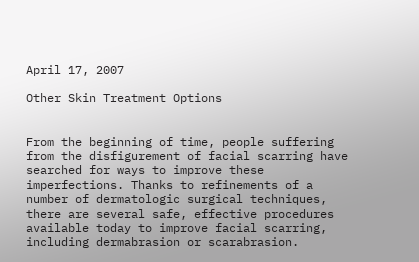April 17, 2007

Other Skin Treatment Options


From the beginning of time, people suffering from the disfigurement of facial scarring have searched for ways to improve these imperfections. Thanks to refinements of a number of dermatologic surgical techniques, there are several safe, effective procedures available today to improve facial scarring, including dermabrasion or scarabrasion.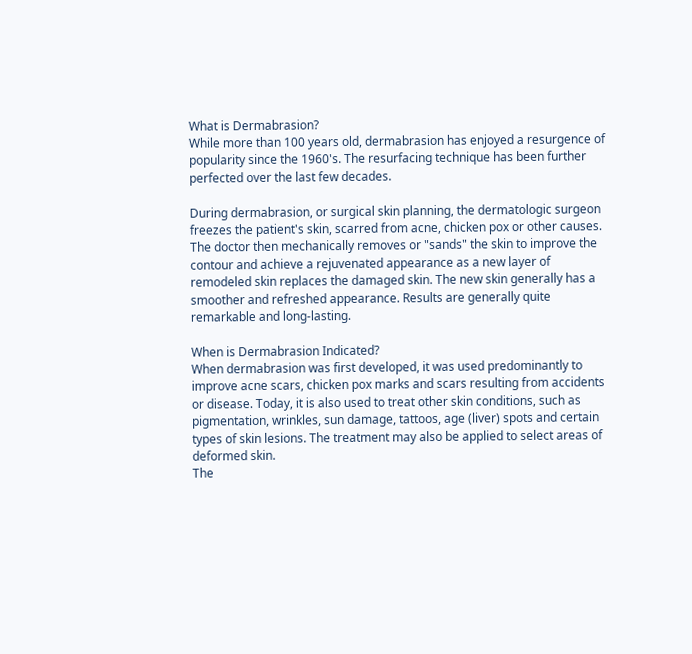What is Dermabrasion?
While more than 100 years old, dermabrasion has enjoyed a resurgence of popularity since the 1960's. The resurfacing technique has been further perfected over the last few decades.

During dermabrasion, or surgical skin planning, the dermatologic surgeon freezes the patient's skin, scarred from acne, chicken pox or other causes. The doctor then mechanically removes or "sands" the skin to improve the contour and achieve a rejuvenated appearance as a new layer of remodeled skin replaces the damaged skin. The new skin generally has a smoother and refreshed appearance. Results are generally quite remarkable and long-lasting.

When is Dermabrasion Indicated?
When dermabrasion was first developed, it was used predominantly to improve acne scars, chicken pox marks and scars resulting from accidents or disease. Today, it is also used to treat other skin conditions, such as pigmentation, wrinkles, sun damage, tattoos, age (liver) spots and certain types of skin lesions. The treatment may also be applied to select areas of deformed skin.
The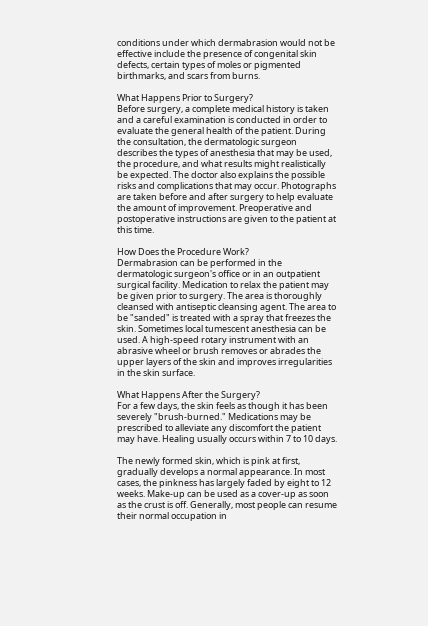conditions under which dermabrasion would not be effective include the presence of congenital skin defects, certain types of moles or pigmented birthmarks, and scars from burns.

What Happens Prior to Surgery?
Before surgery, a complete medical history is taken and a careful examination is conducted in order to evaluate the general health of the patient. During the consultation, the dermatologic surgeon describes the types of anesthesia that may be used, the procedure, and what results might realistically be expected. The doctor also explains the possible risks and complications that may occur. Photographs are taken before and after surgery to help evaluate the amount of improvement. Preoperative and postoperative instructions are given to the patient at this time.

How Does the Procedure Work?
Dermabrasion can be performed in the dermatologic surgeon's office or in an outpatient surgical facility. Medication to relax the patient may be given prior to surgery. The area is thoroughly cleansed with antiseptic cleansing agent. The area to be "sanded" is treated with a spray that freezes the skin. Sometimes local tumescent anesthesia can be used. A high-speed rotary instrument with an abrasive wheel or brush removes or abrades the upper layers of the skin and improves irregularities in the skin surface.

What Happens After the Surgery?
For a few days, the skin feels as though it has been severely "brush-burned." Medications may be prescribed to alleviate any discomfort the patient may have. Healing usually occurs within 7 to 10 days.

The newly formed skin, which is pink at first, gradually develops a normal appearance. In most cases, the pinkness has largely faded by eight to 12 weeks. Make-up can be used as a cover-up as soon as the crust is off. Generally, most people can resume their normal occupation in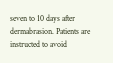seven to 10 days after dermabrasion. Patients are instructed to avoid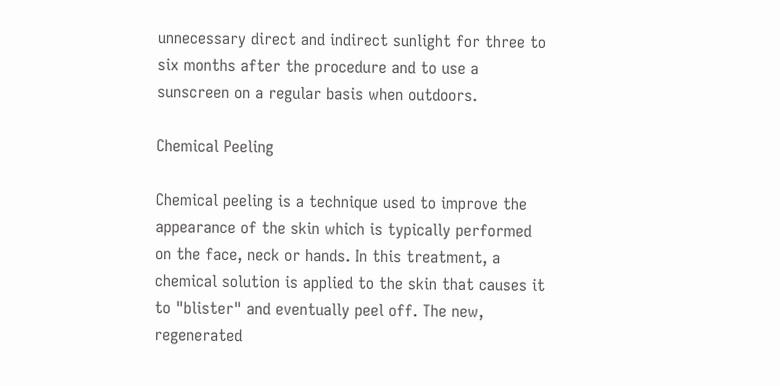unnecessary direct and indirect sunlight for three to six months after the procedure and to use a sunscreen on a regular basis when outdoors.

Chemical Peeling

Chemical peeling is a technique used to improve the appearance of the skin which is typically performed on the face, neck or hands. In this treatment, a chemical solution is applied to the skin that causes it to "blister" and eventually peel off. The new, regenerated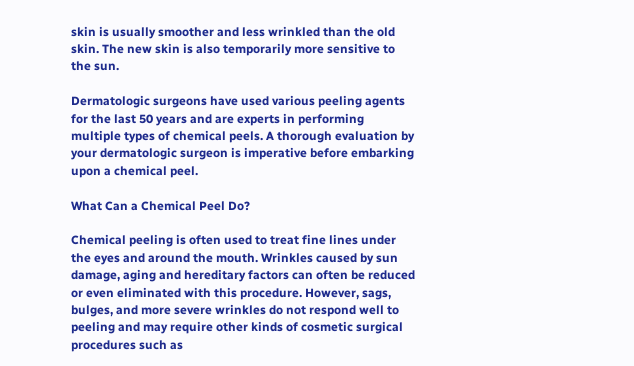skin is usually smoother and less wrinkled than the old skin. The new skin is also temporarily more sensitive to the sun.

Dermatologic surgeons have used various peeling agents for the last 50 years and are experts in performing multiple types of chemical peels. A thorough evaluation by your dermatologic surgeon is imperative before embarking upon a chemical peel.

What Can a Chemical Peel Do?

Chemical peeling is often used to treat fine lines under the eyes and around the mouth. Wrinkles caused by sun damage, aging and hereditary factors can often be reduced or even eliminated with this procedure. However, sags, bulges, and more severe wrinkles do not respond well to peeling and may require other kinds of cosmetic surgical procedures such as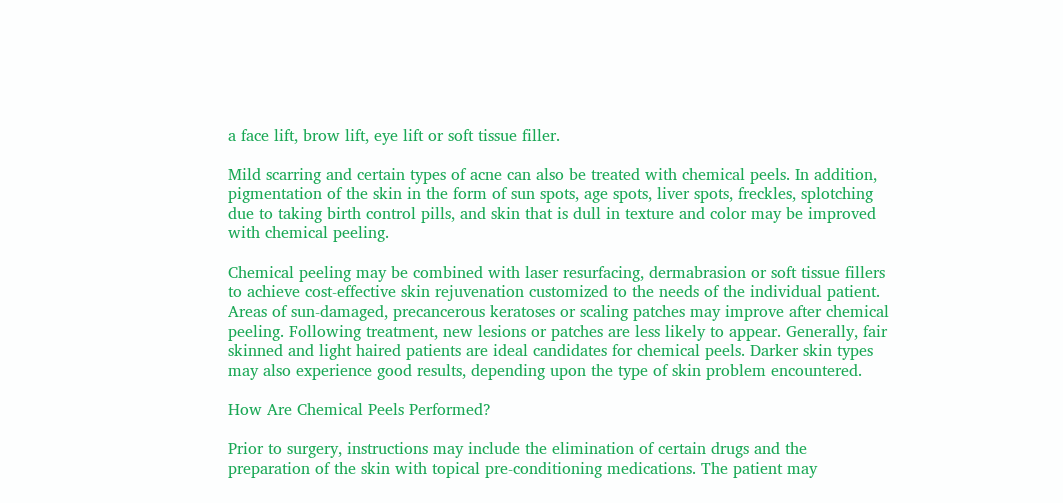a face lift, brow lift, eye lift or soft tissue filler.

Mild scarring and certain types of acne can also be treated with chemical peels. In addition, pigmentation of the skin in the form of sun spots, age spots, liver spots, freckles, splotching due to taking birth control pills, and skin that is dull in texture and color may be improved with chemical peeling.

Chemical peeling may be combined with laser resurfacing, dermabrasion or soft tissue fillers to achieve cost-effective skin rejuvenation customized to the needs of the individual patient. Areas of sun-damaged, precancerous keratoses or scaling patches may improve after chemical peeling. Following treatment, new lesions or patches are less likely to appear. Generally, fair skinned and light haired patients are ideal candidates for chemical peels. Darker skin types may also experience good results, depending upon the type of skin problem encountered.

How Are Chemical Peels Performed?

Prior to surgery, instructions may include the elimination of certain drugs and the preparation of the skin with topical pre-conditioning medications. The patient may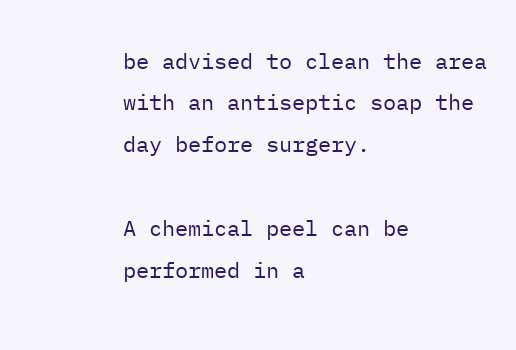be advised to clean the area with an antiseptic soap the day before surgery.

A chemical peel can be performed in a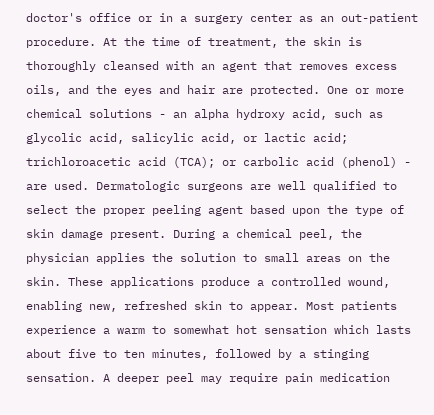doctor's office or in a surgery center as an out-patient procedure. At the time of treatment, the skin is thoroughly cleansed with an agent that removes excess oils, and the eyes and hair are protected. One or more chemical solutions - an alpha hydroxy acid, such as glycolic acid, salicylic acid, or lactic acid; trichloroacetic acid (TCA); or carbolic acid (phenol) - are used. Dermatologic surgeons are well qualified to select the proper peeling agent based upon the type of skin damage present. During a chemical peel, the physician applies the solution to small areas on the skin. These applications produce a controlled wound, enabling new, refreshed skin to appear. Most patients experience a warm to somewhat hot sensation which lasts about five to ten minutes, followed by a stinging sensation. A deeper peel may require pain medication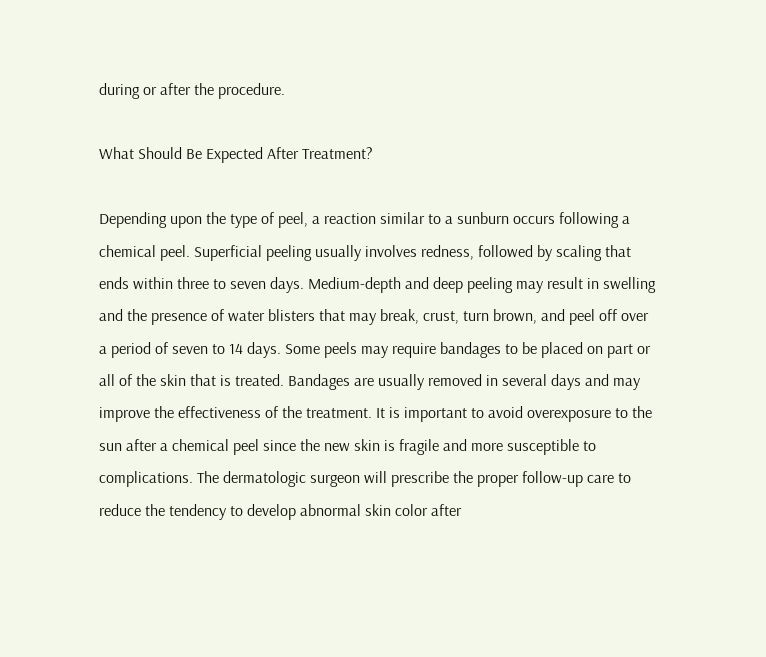during or after the procedure.

What Should Be Expected After Treatment?

Depending upon the type of peel, a reaction similar to a sunburn occurs following a chemical peel. Superficial peeling usually involves redness, followed by scaling that ends within three to seven days. Medium-depth and deep peeling may result in swelling and the presence of water blisters that may break, crust, turn brown, and peel off over a period of seven to 14 days. Some peels may require bandages to be placed on part or all of the skin that is treated. Bandages are usually removed in several days and may improve the effectiveness of the treatment. It is important to avoid overexposure to the sun after a chemical peel since the new skin is fragile and more susceptible to complications. The dermatologic surgeon will prescribe the proper follow-up care to reduce the tendency to develop abnormal skin color after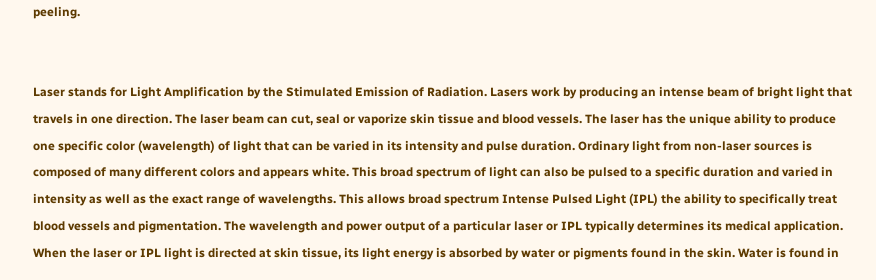peeling.


Laser stands for Light Amplification by the Stimulated Emission of Radiation. Lasers work by producing an intense beam of bright light that travels in one direction. The laser beam can cut, seal or vaporize skin tissue and blood vessels. The laser has the unique ability to produce one specific color (wavelength) of light that can be varied in its intensity and pulse duration. Ordinary light from non-laser sources is composed of many different colors and appears white. This broad spectrum of light can also be pulsed to a specific duration and varied in intensity as well as the exact range of wavelengths. This allows broad spectrum Intense Pulsed Light (IPL) the ability to specifically treat blood vessels and pigmentation. The wavelength and power output of a particular laser or IPL typically determines its medical application. When the laser or IPL light is directed at skin tissue, its light energy is absorbed by water or pigments found in the skin. Water is found in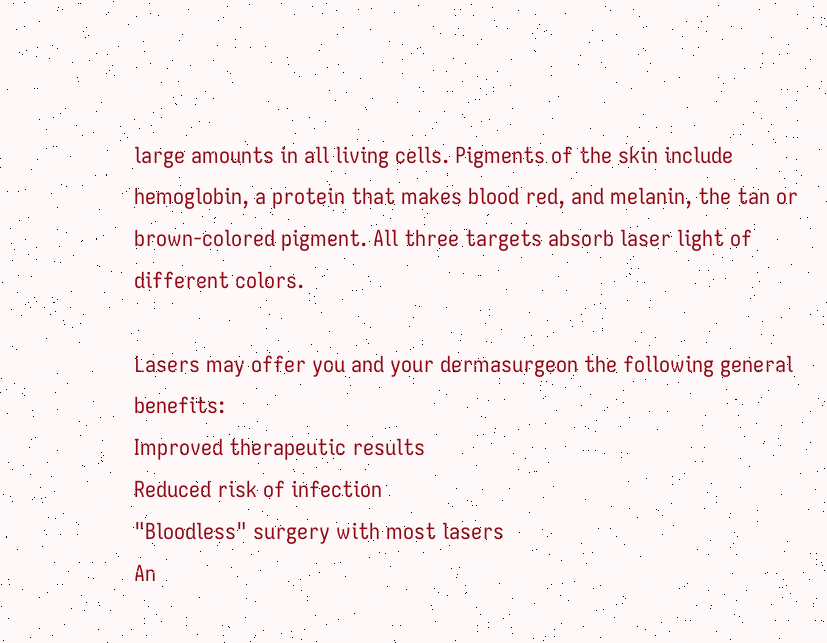large amounts in all living cells. Pigments of the skin include hemoglobin, a protein that makes blood red, and melanin, the tan or brown-colored pigment. All three targets absorb laser light of different colors.

Lasers may offer you and your dermasurgeon the following general benefits:
Improved therapeutic results
Reduced risk of infection
"Bloodless" surgery with most lasers
An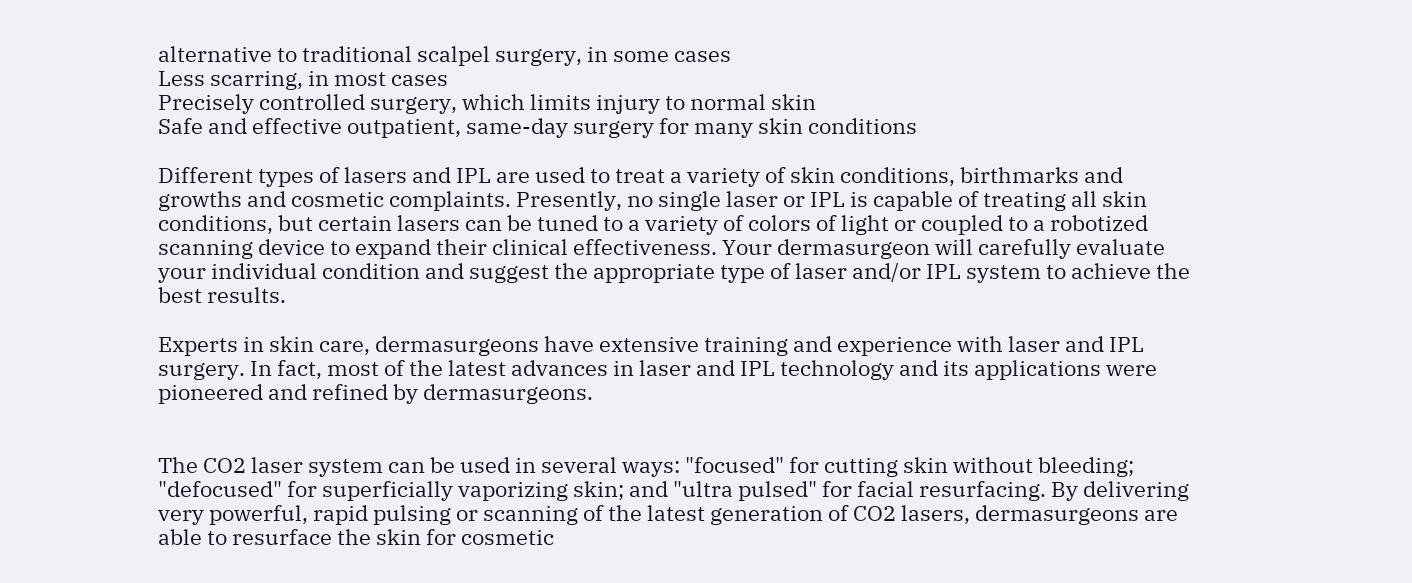alternative to traditional scalpel surgery, in some cases
Less scarring, in most cases
Precisely controlled surgery, which limits injury to normal skin
Safe and effective outpatient, same-day surgery for many skin conditions

Different types of lasers and IPL are used to treat a variety of skin conditions, birthmarks and growths and cosmetic complaints. Presently, no single laser or IPL is capable of treating all skin conditions, but certain lasers can be tuned to a variety of colors of light or coupled to a robotized scanning device to expand their clinical effectiveness. Your dermasurgeon will carefully evaluate your individual condition and suggest the appropriate type of laser and/or IPL system to achieve the best results.

Experts in skin care, dermasurgeons have extensive training and experience with laser and IPL surgery. In fact, most of the latest advances in laser and IPL technology and its applications were pioneered and refined by dermasurgeons.


The CO2 laser system can be used in several ways: "focused" for cutting skin without bleeding; "defocused" for superficially vaporizing skin; and "ultra pulsed" for facial resurfacing. By delivering very powerful, rapid pulsing or scanning of the latest generation of CO2 lasers, dermasurgeons are able to resurface the skin for cosmetic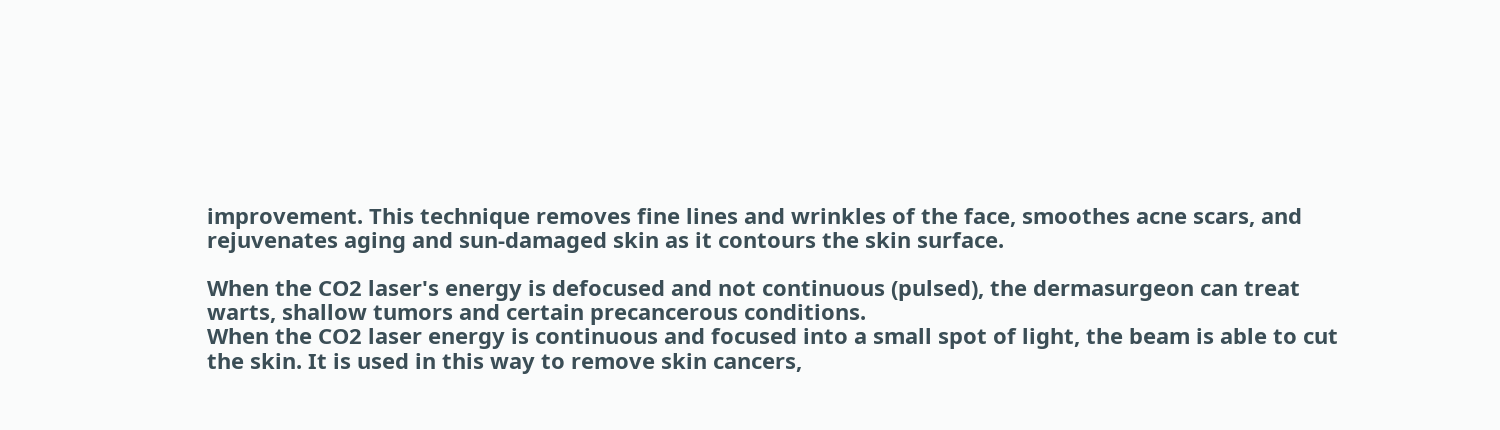improvement. This technique removes fine lines and wrinkles of the face, smoothes acne scars, and rejuvenates aging and sun-damaged skin as it contours the skin surface.

When the CO2 laser's energy is defocused and not continuous (pulsed), the dermasurgeon can treat warts, shallow tumors and certain precancerous conditions.
When the CO2 laser energy is continuous and focused into a small spot of light, the beam is able to cut the skin. It is used in this way to remove skin cancers,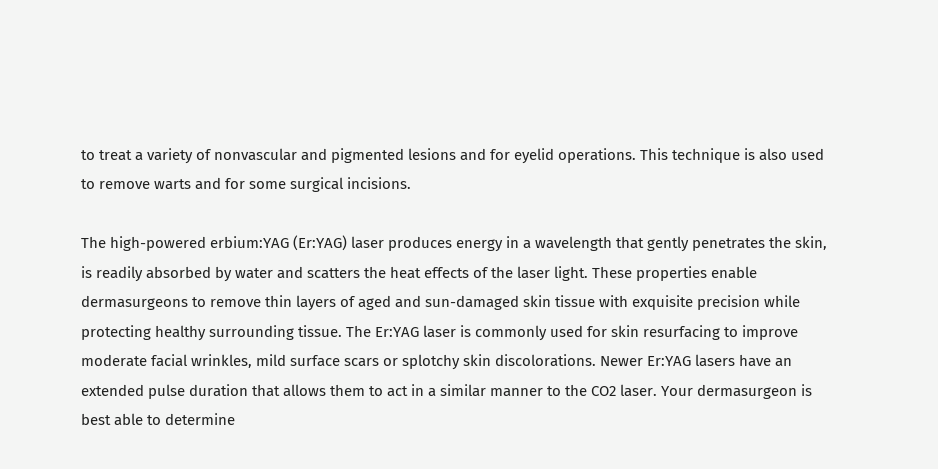to treat a variety of nonvascular and pigmented lesions and for eyelid operations. This technique is also used to remove warts and for some surgical incisions.

The high-powered erbium:YAG (Er:YAG) laser produces energy in a wavelength that gently penetrates the skin, is readily absorbed by water and scatters the heat effects of the laser light. These properties enable dermasurgeons to remove thin layers of aged and sun-damaged skin tissue with exquisite precision while protecting healthy surrounding tissue. The Er:YAG laser is commonly used for skin resurfacing to improve moderate facial wrinkles, mild surface scars or splotchy skin discolorations. Newer Er:YAG lasers have an extended pulse duration that allows them to act in a similar manner to the CO2 laser. Your dermasurgeon is best able to determine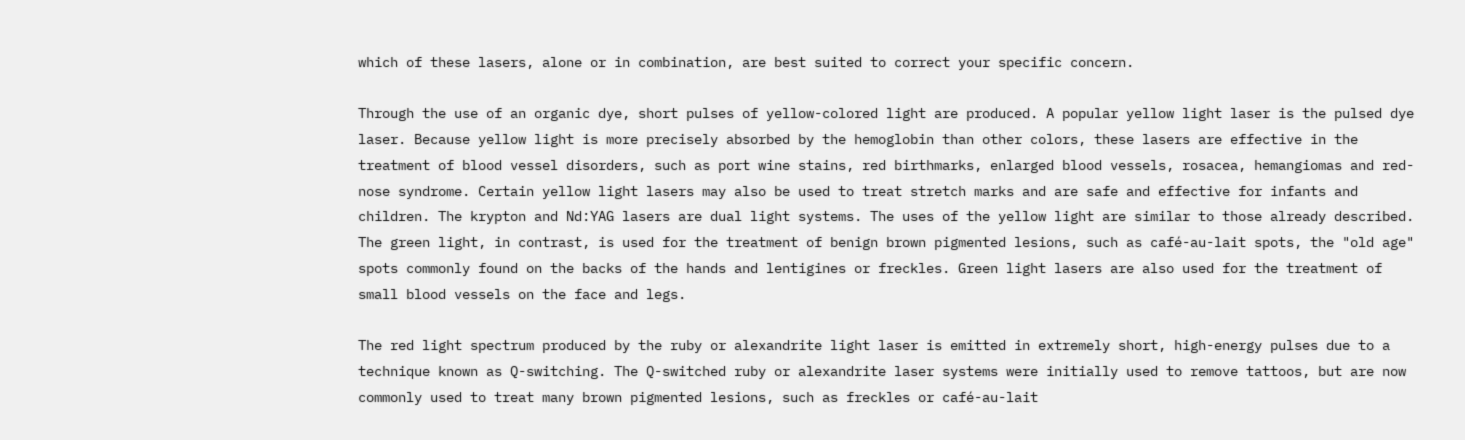which of these lasers, alone or in combination, are best suited to correct your specific concern.

Through the use of an organic dye, short pulses of yellow-colored light are produced. A popular yellow light laser is the pulsed dye laser. Because yellow light is more precisely absorbed by the hemoglobin than other colors, these lasers are effective in the treatment of blood vessel disorders, such as port wine stains, red birthmarks, enlarged blood vessels, rosacea, hemangiomas and red-nose syndrome. Certain yellow light lasers may also be used to treat stretch marks and are safe and effective for infants and children. The krypton and Nd:YAG lasers are dual light systems. The uses of the yellow light are similar to those already described.
The green light, in contrast, is used for the treatment of benign brown pigmented lesions, such as café-au-lait spots, the "old age" spots commonly found on the backs of the hands and lentigines or freckles. Green light lasers are also used for the treatment of small blood vessels on the face and legs.

The red light spectrum produced by the ruby or alexandrite light laser is emitted in extremely short, high-energy pulses due to a technique known as Q-switching. The Q-switched ruby or alexandrite laser systems were initially used to remove tattoos, but are now commonly used to treat many brown pigmented lesions, such as freckles or café-au-lait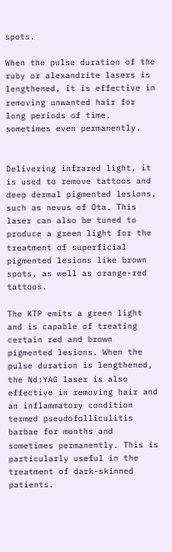spots.

When the pulse duration of the ruby or alexandrite lasers is lengthened, it is effective in removing unwanted hair for long periods of time, sometimes even permanently.


Delivering infrared light, it is used to remove tattoos and deep dermal pigmented lesions, such as nevus of Ota. This laser can also be tuned to produce a green light for the treatment of superficial pigmented lesions like brown spots, as well as orange-red tattoos.

The KTP emits a green light and is capable of treating certain red and brown pigmented lesions. When the pulse duration is lengthened, the Nd:YAG laser is also effective in removing hair and an inflammatory condition termed pseudofolliculitis barbae for months and sometimes permanently. This is particularly useful in the treatment of dark-skinned patients.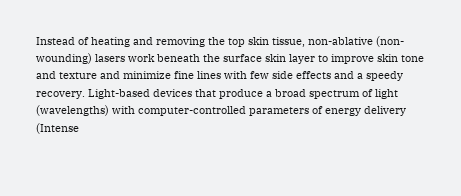Instead of heating and removing the top skin tissue, non-ablative (non-wounding) lasers work beneath the surface skin layer to improve skin tone and texture and minimize fine lines with few side effects and a speedy recovery. Light-based devices that produce a broad spectrum of light (wavelengths) with computer-controlled parameters of energy delivery (Intense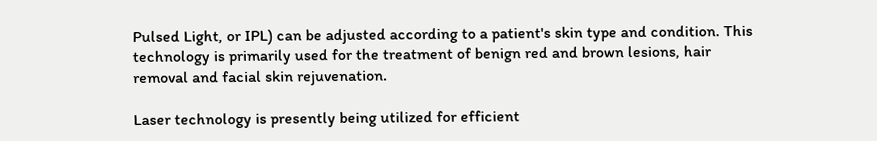Pulsed Light, or IPL) can be adjusted according to a patient's skin type and condition. This technology is primarily used for the treatment of benign red and brown lesions, hair removal and facial skin rejuvenation.

Laser technology is presently being utilized for efficient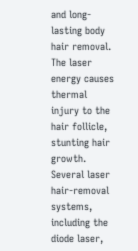and long-lasting body hair removal. The laser energy causes thermal injury to the hair follicle, stunting hair growth. Several laser hair-removal systems, including the diode laser,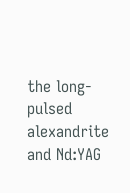the long-pulsed alexandrite and Nd:YAG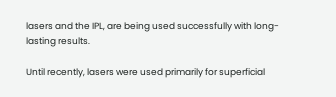lasers and the IPL, are being used successfully with long-lasting results.

Until recently, lasers were used primarily for superficial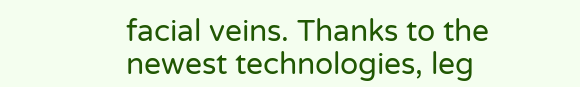facial veins. Thanks to the newest technologies, leg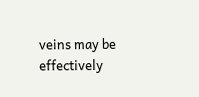veins may be effectively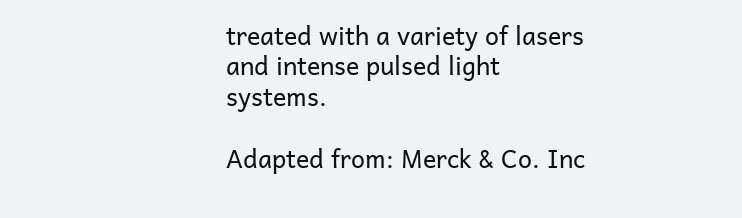treated with a variety of lasers and intense pulsed light systems.

Adapted from: Merck & Co. Inc